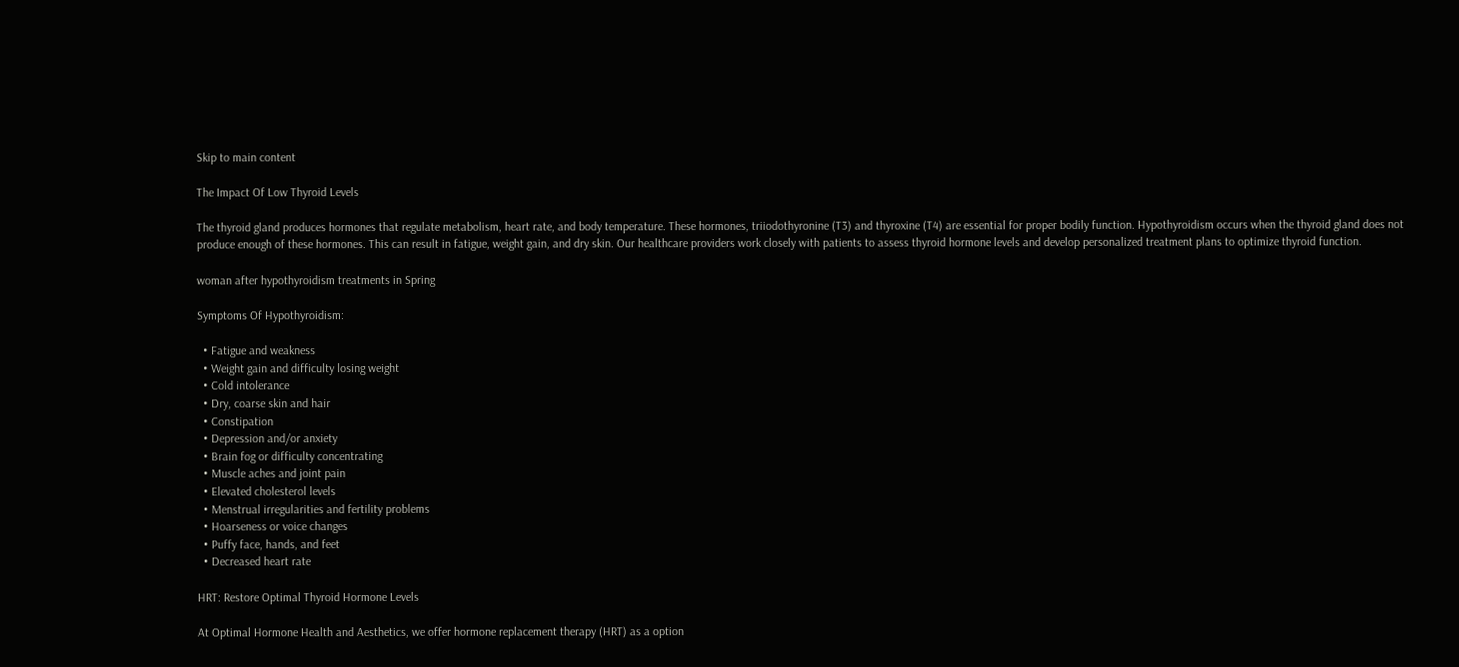Skip to main content

The Impact Of Low Thyroid Levels

The thyroid gland produces hormones that regulate metabolism, heart rate, and body temperature. These hormones, triiodothyronine (T3) and thyroxine (T4) are essential for proper bodily function. Hypothyroidism occurs when the thyroid gland does not produce enough of these hormones. This can result in fatigue, weight gain, and dry skin. Our healthcare providers work closely with patients to assess thyroid hormone levels and develop personalized treatment plans to optimize thyroid function.

woman after hypothyroidism treatments in Spring

Symptoms Of Hypothyroidism:

  • Fatigue and weakness
  • Weight gain and difficulty losing weight
  • Cold intolerance
  • Dry, coarse skin and hair
  • Constipation
  • Depression and/or anxiety
  • Brain fog or difficulty concentrating
  • Muscle aches and joint pain
  • Elevated cholesterol levels
  • Menstrual irregularities and fertility problems
  • Hoarseness or voice changes
  • Puffy face, hands, and feet
  • Decreased heart rate

HRT: Restore Optimal Thyroid Hormone Levels

At Optimal Hormone Health and Aesthetics, we offer hormone replacement therapy (HRT) as a option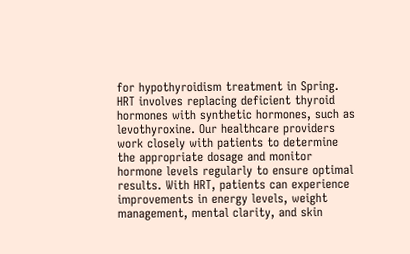for hypothyroidism treatment in Spring. HRT involves replacing deficient thyroid hormones with synthetic hormones, such as levothyroxine. Our healthcare providers work closely with patients to determine the appropriate dosage and monitor hormone levels regularly to ensure optimal results. With HRT, patients can experience improvements in energy levels, weight management, mental clarity, and skin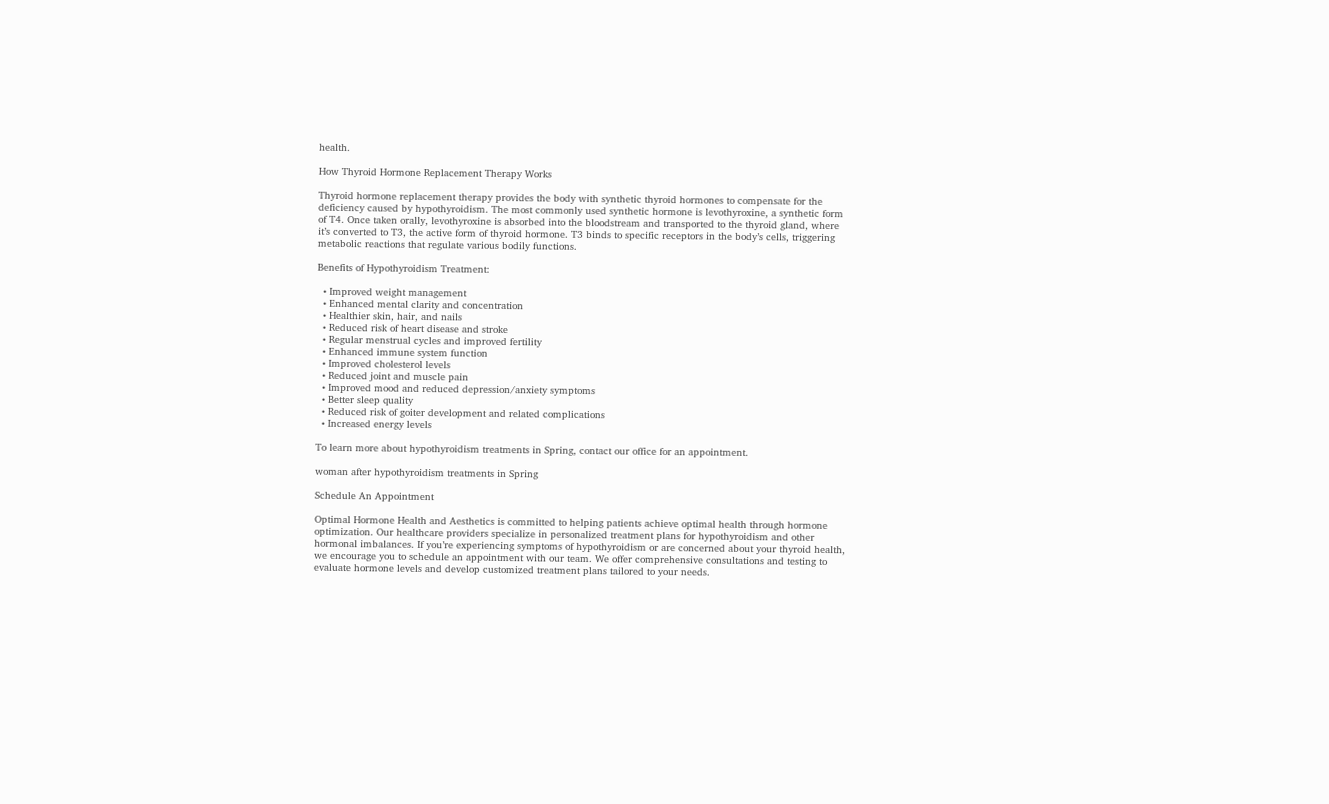health.

How Thyroid Hormone Replacement Therapy Works

Thyroid hormone replacement therapy provides the body with synthetic thyroid hormones to compensate for the deficiency caused by hypothyroidism. The most commonly used synthetic hormone is levothyroxine, a synthetic form of T4. Once taken orally, levothyroxine is absorbed into the bloodstream and transported to the thyroid gland, where it’s converted to T3, the active form of thyroid hormone. T3 binds to specific receptors in the body’s cells, triggering metabolic reactions that regulate various bodily functions.

Benefits of Hypothyroidism Treatment:

  • Improved weight management
  • Enhanced mental clarity and concentration
  • Healthier skin, hair, and nails
  • Reduced risk of heart disease and stroke
  • Regular menstrual cycles and improved fertility
  • Enhanced immune system function
  • Improved cholesterol levels
  • Reduced joint and muscle pain
  • Improved mood and reduced depression/anxiety symptoms
  • Better sleep quality
  • Reduced risk of goiter development and related complications
  • Increased energy levels

To learn more about hypothyroidism treatments in Spring, contact our office for an appointment.

woman after hypothyroidism treatments in Spring

Schedule An Appointment

Optimal Hormone Health and Aesthetics is committed to helping patients achieve optimal health through hormone optimization. Our healthcare providers specialize in personalized treatment plans for hypothyroidism and other hormonal imbalances. If you’re experiencing symptoms of hypothyroidism or are concerned about your thyroid health, we encourage you to schedule an appointment with our team. We offer comprehensive consultations and testing to evaluate hormone levels and develop customized treatment plans tailored to your needs.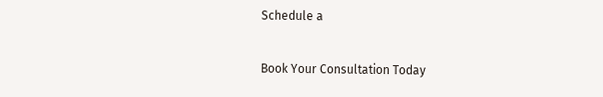Schedule a

Book Your Consultation Today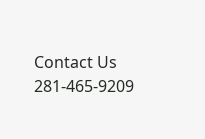Contact Us 281-465-9209